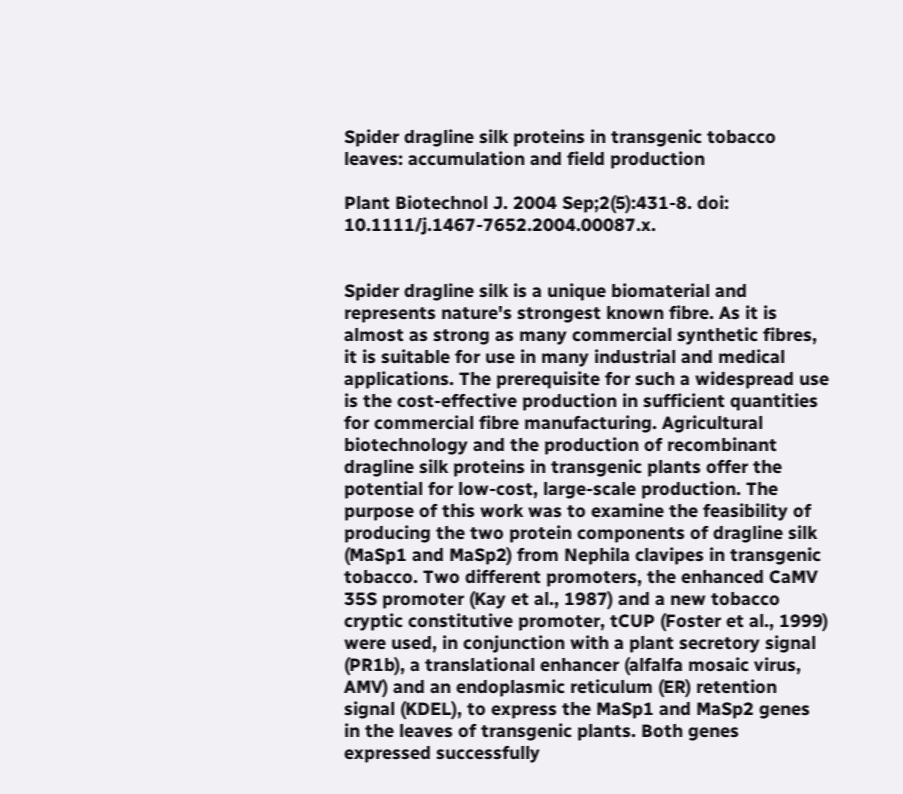Spider dragline silk proteins in transgenic tobacco leaves: accumulation and field production

Plant Biotechnol J. 2004 Sep;2(5):431-8. doi: 10.1111/j.1467-7652.2004.00087.x.


Spider dragline silk is a unique biomaterial and represents nature's strongest known fibre. As it is almost as strong as many commercial synthetic fibres, it is suitable for use in many industrial and medical applications. The prerequisite for such a widespread use is the cost-effective production in sufficient quantities for commercial fibre manufacturing. Agricultural biotechnology and the production of recombinant dragline silk proteins in transgenic plants offer the potential for low-cost, large-scale production. The purpose of this work was to examine the feasibility of producing the two protein components of dragline silk (MaSp1 and MaSp2) from Nephila clavipes in transgenic tobacco. Two different promoters, the enhanced CaMV 35S promoter (Kay et al., 1987) and a new tobacco cryptic constitutive promoter, tCUP (Foster et al., 1999) were used, in conjunction with a plant secretory signal (PR1b), a translational enhancer (alfalfa mosaic virus, AMV) and an endoplasmic reticulum (ER) retention signal (KDEL), to express the MaSp1 and MaSp2 genes in the leaves of transgenic plants. Both genes expressed successfully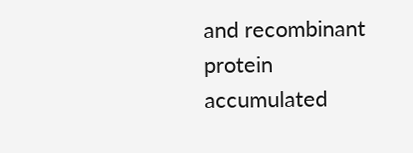and recombinant protein accumulated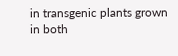in transgenic plants grown in both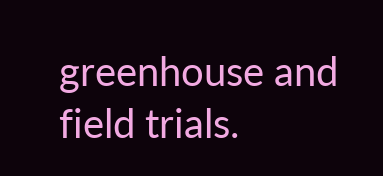greenhouse and field trials.